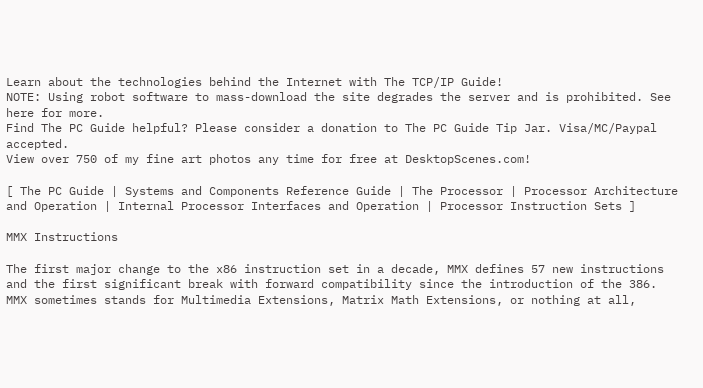Learn about the technologies behind the Internet with The TCP/IP Guide!
NOTE: Using robot software to mass-download the site degrades the server and is prohibited. See here for more.
Find The PC Guide helpful? Please consider a donation to The PC Guide Tip Jar. Visa/MC/Paypal accepted.
View over 750 of my fine art photos any time for free at DesktopScenes.com!

[ The PC Guide | Systems and Components Reference Guide | The Processor | Processor Architecture and Operation | Internal Processor Interfaces and Operation | Processor Instruction Sets ]

MMX Instructions

The first major change to the x86 instruction set in a decade, MMX defines 57 new instructions and the first significant break with forward compatibility since the introduction of the 386. MMX sometimes stands for Multimedia Extensions, Matrix Math Extensions, or nothing at all,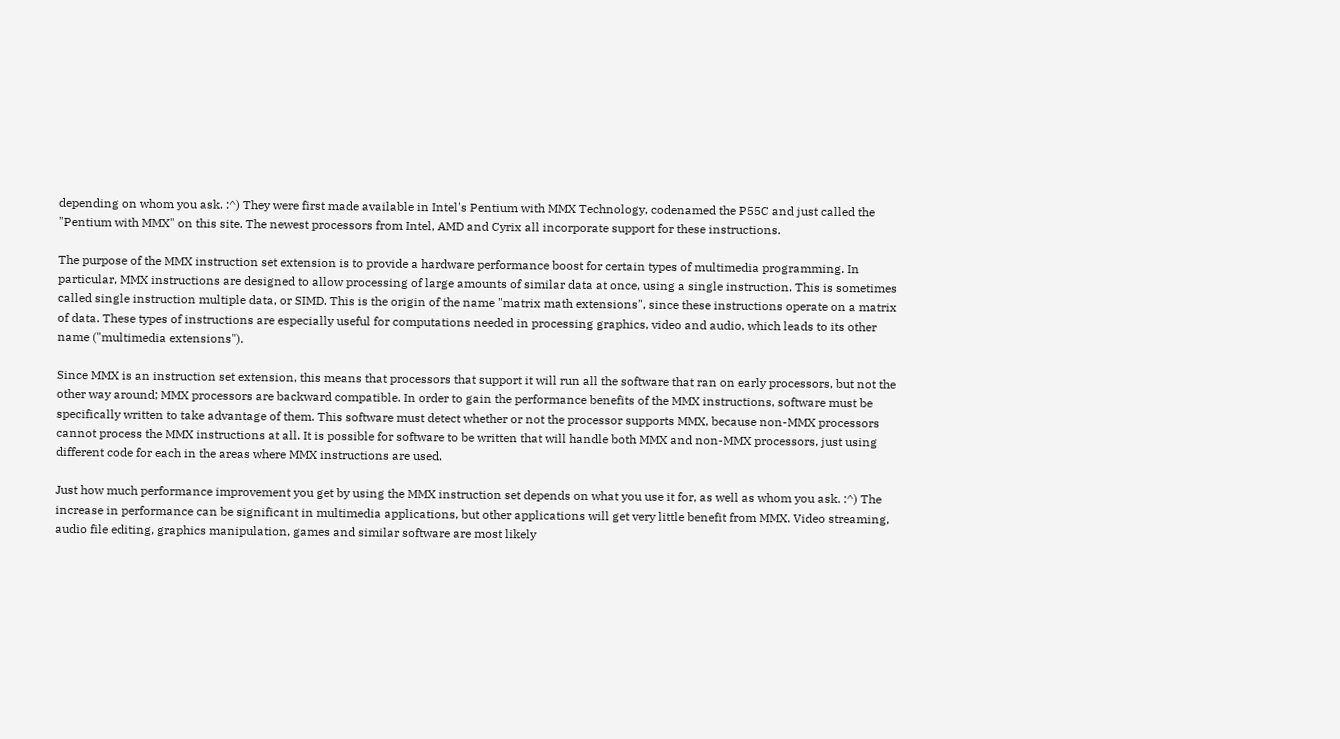depending on whom you ask. :^) They were first made available in Intel's Pentium with MMX Technology, codenamed the P55C and just called the "Pentium with MMX" on this site. The newest processors from Intel, AMD and Cyrix all incorporate support for these instructions.

The purpose of the MMX instruction set extension is to provide a hardware performance boost for certain types of multimedia programming. In particular, MMX instructions are designed to allow processing of large amounts of similar data at once, using a single instruction. This is sometimes called single instruction multiple data, or SIMD. This is the origin of the name "matrix math extensions", since these instructions operate on a matrix of data. These types of instructions are especially useful for computations needed in processing graphics, video and audio, which leads to its other name ("multimedia extensions").

Since MMX is an instruction set extension, this means that processors that support it will run all the software that ran on early processors, but not the other way around; MMX processors are backward compatible. In order to gain the performance benefits of the MMX instructions, software must be specifically written to take advantage of them. This software must detect whether or not the processor supports MMX, because non-MMX processors cannot process the MMX instructions at all. It is possible for software to be written that will handle both MMX and non-MMX processors, just using different code for each in the areas where MMX instructions are used.

Just how much performance improvement you get by using the MMX instruction set depends on what you use it for, as well as whom you ask. :^) The increase in performance can be significant in multimedia applications, but other applications will get very little benefit from MMX. Video streaming, audio file editing, graphics manipulation, games and similar software are most likely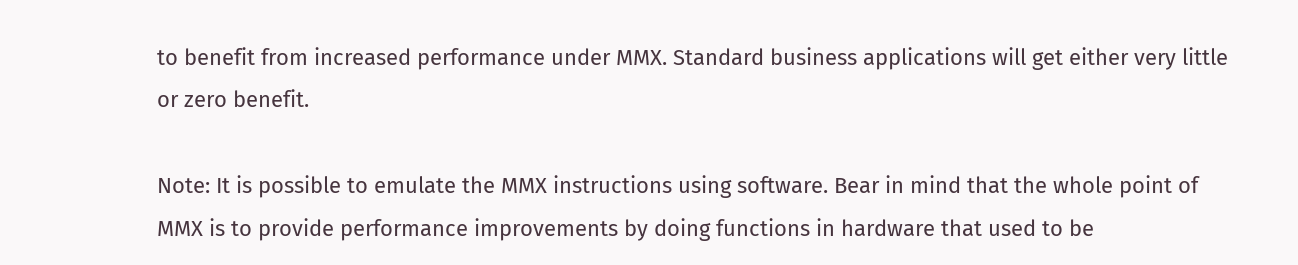to benefit from increased performance under MMX. Standard business applications will get either very little or zero benefit.

Note: It is possible to emulate the MMX instructions using software. Bear in mind that the whole point of MMX is to provide performance improvements by doing functions in hardware that used to be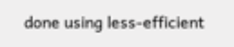done using less-efficient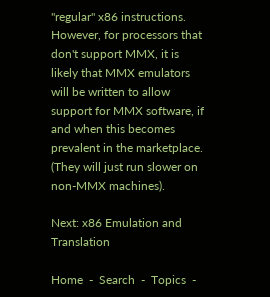"regular" x86 instructions. However, for processors that don't support MMX, it is likely that MMX emulators will be written to allow support for MMX software, if and when this becomes prevalent in the marketplace. (They will just run slower on non-MMX machines).

Next: x86 Emulation and Translation

Home  -  Search  -  Topics  -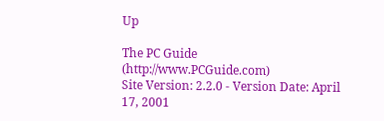Up

The PC Guide (http://www.PCGuide.com)
Site Version: 2.2.0 - Version Date: April 17, 2001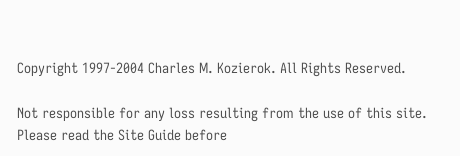Copyright 1997-2004 Charles M. Kozierok. All Rights Reserved.

Not responsible for any loss resulting from the use of this site.
Please read the Site Guide before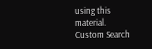using this material.
Custom Search